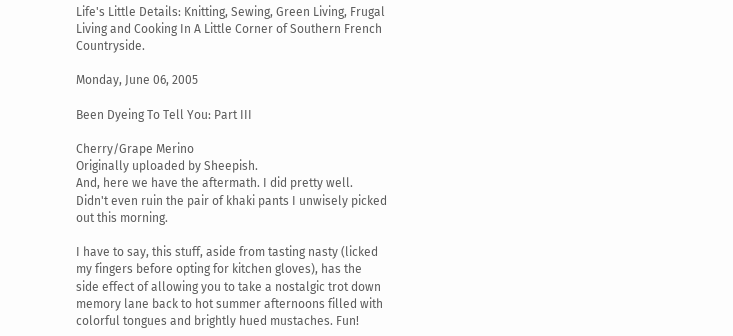Life's Little Details: Knitting, Sewing, Green Living, Frugal Living and Cooking In A Little Corner of Southern French Countryside.

Monday, June 06, 2005

Been Dyeing To Tell You: Part III

Cherry/Grape Merino
Originally uploaded by Sheepish.
And, here we have the aftermath. I did pretty well. Didn't even ruin the pair of khaki pants I unwisely picked out this morning.

I have to say, this stuff, aside from tasting nasty (licked my fingers before opting for kitchen gloves), has the side effect of allowing you to take a nostalgic trot down memory lane back to hot summer afternoons filled with colorful tongues and brightly hued mustaches. Fun!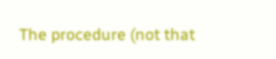The procedure (not that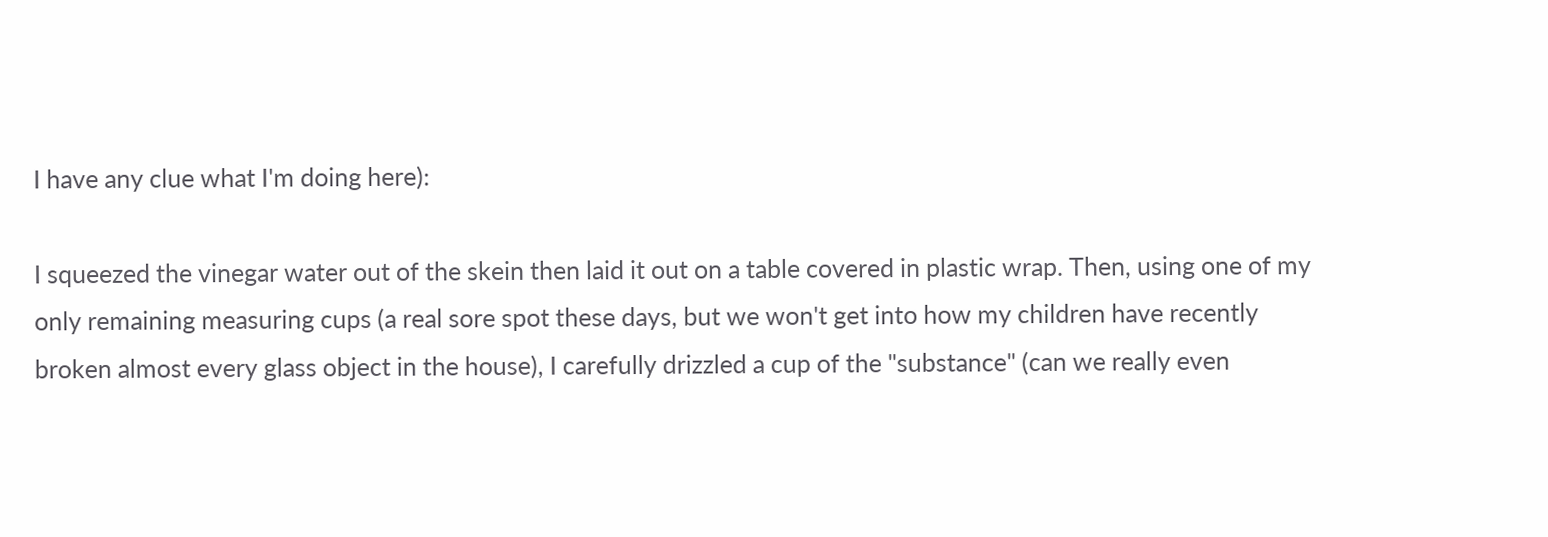I have any clue what I'm doing here):

I squeezed the vinegar water out of the skein then laid it out on a table covered in plastic wrap. Then, using one of my only remaining measuring cups (a real sore spot these days, but we won't get into how my children have recently broken almost every glass object in the house), I carefully drizzled a cup of the "substance" (can we really even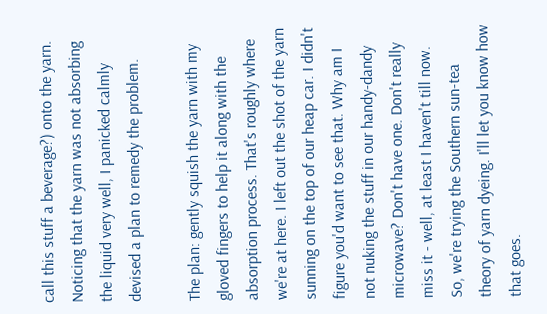call this stuff a beverage?) onto the yarn. Noticing that the yarn was not absorbing the liquid very well, I panicked calmly devised a plan to remedy the problem.

The plan: gently squish the yarn with my gloved fingers to help it along with the absorption process. That's roughly where we're at here. I left out the shot of the yarn sunning on the top of our heap car. I didn't figure you'd want to see that. Why am I not nuking the stuff in our handy-dandy microwave? Don't have one. Don't really miss it - well, at least I haven't till now. So, we're trying the Southern sun-tea theory of yarn dyeing. I'll let you know how that goes.